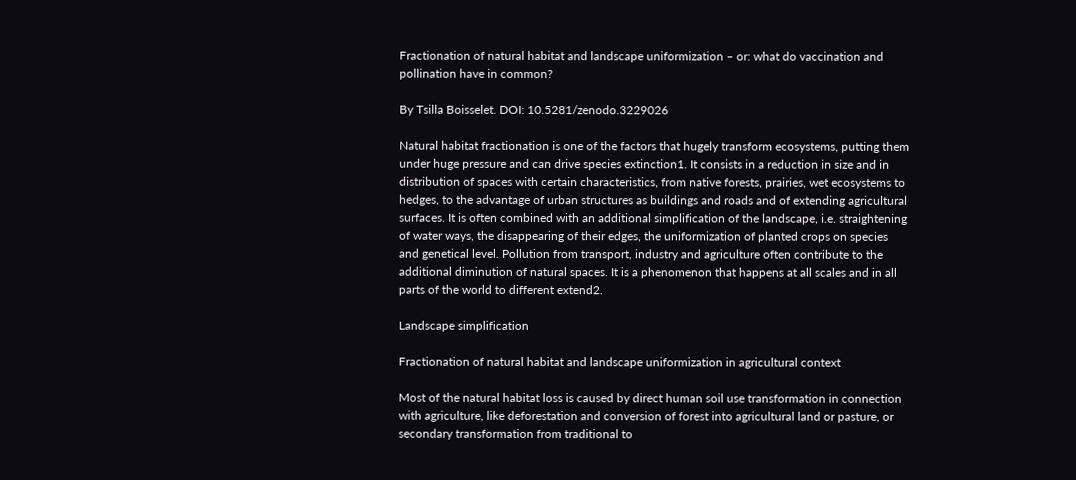Fractionation of natural habitat and landscape uniformization – or: what do vaccination and pollination have in common?

By Tsilla Boisselet. DOI: 10.5281/zenodo.3229026

Natural habitat fractionation is one of the factors that hugely transform ecosystems, putting them under huge pressure and can drive species extinction1. It consists in a reduction in size and in distribution of spaces with certain characteristics, from native forests, prairies, wet ecosystems to hedges, to the advantage of urban structures as buildings and roads and of extending agricultural surfaces. It is often combined with an additional simplification of the landscape, i.e. straightening of water ways, the disappearing of their edges, the uniformization of planted crops on species and genetical level. Pollution from transport, industry and agriculture often contribute to the additional diminution of natural spaces. It is a phenomenon that happens at all scales and in all parts of the world to different extend2.

Landscape simplification

Fractionation of natural habitat and landscape uniformization in agricultural context

Most of the natural habitat loss is caused by direct human soil use transformation in connection with agriculture, like deforestation and conversion of forest into agricultural land or pasture, or secondary transformation from traditional to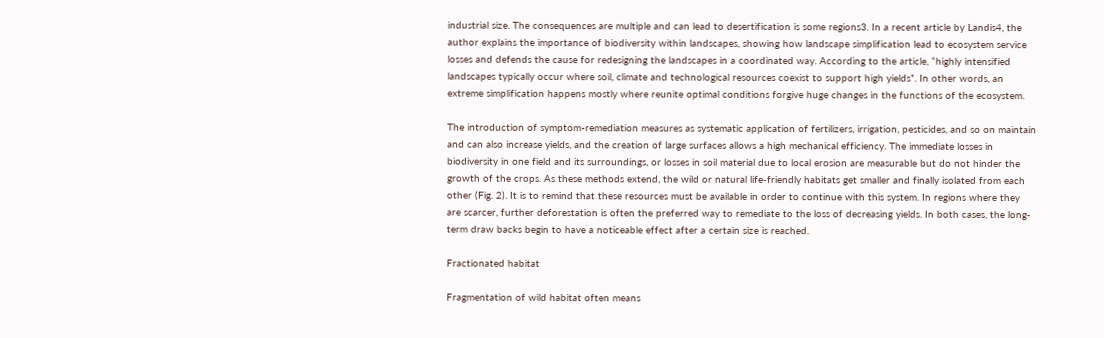industrial size. The consequences are multiple and can lead to desertification is some regions3. In a recent article by Landis4, the author explains the importance of biodiversity within landscapes, showing how landscape simplification lead to ecosystem service losses and defends the cause for redesigning the landscapes in a coordinated way. According to the article, “highly intensified landscapes typically occur where soil, climate and technological resources coexist to support high yields”. In other words, an extreme simplification happens mostly where reunite optimal conditions forgive huge changes in the functions of the ecosystem.

The introduction of symptom-remediation measures as systematic application of fertilizers, irrigation, pesticides, and so on maintain and can also increase yields, and the creation of large surfaces allows a high mechanical efficiency. The immediate losses in biodiversity in one field and its surroundings, or losses in soil material due to local erosion are measurable but do not hinder the growth of the crops. As these methods extend, the wild or natural life-friendly habitats get smaller and finally isolated from each other (Fig. 2). It is to remind that these resources must be available in order to continue with this system. In regions where they are scarcer, further deforestation is often the preferred way to remediate to the loss of decreasing yields. In both cases, the long-term draw backs begin to have a noticeable effect after a certain size is reached.

Fractionated habitat

Fragmentation of wild habitat often means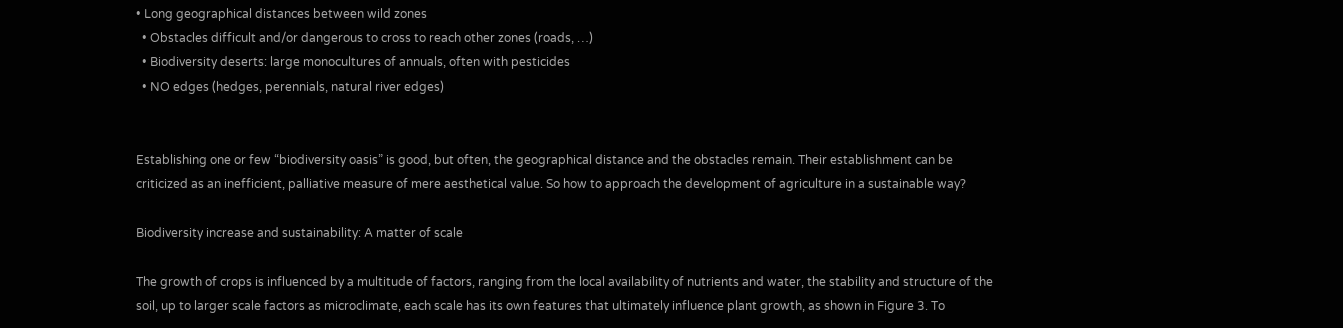• Long geographical distances between wild zones
  • Obstacles difficult and/or dangerous to cross to reach other zones (roads, …)
  • Biodiversity deserts: large monocultures of annuals, often with pesticides
  • NO edges (hedges, perennials, natural river edges)


Establishing one or few “biodiversity oasis” is good, but often, the geographical distance and the obstacles remain. Their establishment can be criticized as an inefficient, palliative measure of mere aesthetical value. So how to approach the development of agriculture in a sustainable way?

Biodiversity increase and sustainability: A matter of scale

The growth of crops is influenced by a multitude of factors, ranging from the local availability of nutrients and water, the stability and structure of the soil, up to larger scale factors as microclimate, each scale has its own features that ultimately influence plant growth, as shown in Figure 3. To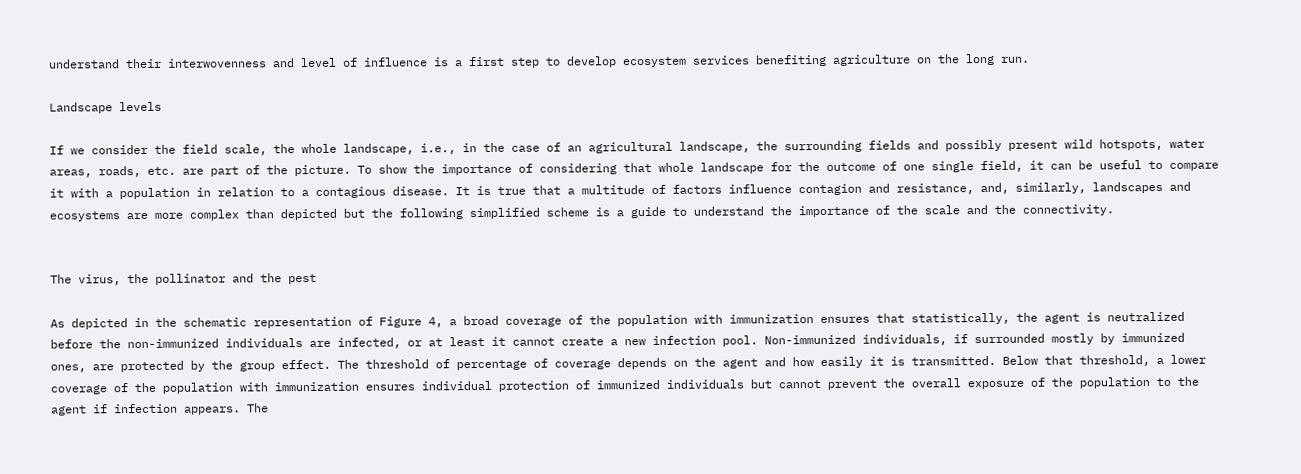understand their interwovenness and level of influence is a first step to develop ecosystem services benefiting agriculture on the long run.

Landscape levels

If we consider the field scale, the whole landscape, i.e., in the case of an agricultural landscape, the surrounding fields and possibly present wild hotspots, water areas, roads, etc. are part of the picture. To show the importance of considering that whole landscape for the outcome of one single field, it can be useful to compare it with a population in relation to a contagious disease. It is true that a multitude of factors influence contagion and resistance, and, similarly, landscapes and ecosystems are more complex than depicted but the following simplified scheme is a guide to understand the importance of the scale and the connectivity.


The virus, the pollinator and the pest

As depicted in the schematic representation of Figure 4, a broad coverage of the population with immunization ensures that statistically, the agent is neutralized before the non-immunized individuals are infected, or at least it cannot create a new infection pool. Non-immunized individuals, if surrounded mostly by immunized ones, are protected by the group effect. The threshold of percentage of coverage depends on the agent and how easily it is transmitted. Below that threshold, a lower coverage of the population with immunization ensures individual protection of immunized individuals but cannot prevent the overall exposure of the population to the agent if infection appears. The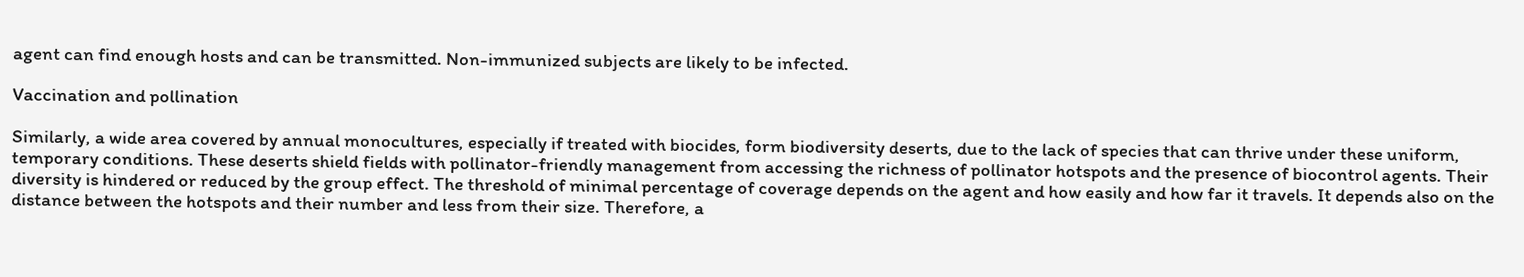agent can find enough hosts and can be transmitted. Non-immunized subjects are likely to be infected.

Vaccination and pollination

Similarly, a wide area covered by annual monocultures, especially if treated with biocides, form biodiversity deserts, due to the lack of species that can thrive under these uniform, temporary conditions. These deserts shield fields with pollinator-friendly management from accessing the richness of pollinator hotspots and the presence of biocontrol agents. Their diversity is hindered or reduced by the group effect. The threshold of minimal percentage of coverage depends on the agent and how easily and how far it travels. It depends also on the distance between the hotspots and their number and less from their size. Therefore, a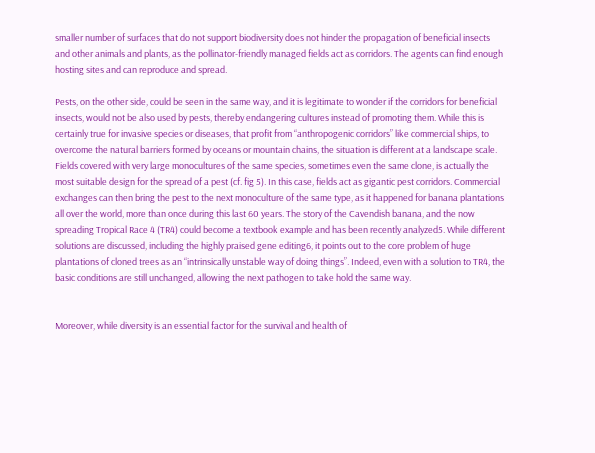smaller number of surfaces that do not support biodiversity does not hinder the propagation of beneficial insects and other animals and plants, as the pollinator-friendly managed fields act as corridors. The agents can find enough hosting sites and can reproduce and spread.

Pests, on the other side, could be seen in the same way, and it is legitimate to wonder if the corridors for beneficial insects, would not be also used by pests, thereby endangering cultures instead of promoting them. While this is certainly true for invasive species or diseases, that profit from “anthropogenic corridors” like commercial ships, to overcome the natural barriers formed by oceans or mountain chains, the situation is different at a landscape scale. Fields covered with very large monocultures of the same species, sometimes even the same clone, is actually the most suitable design for the spread of a pest (cf. fig 5). In this case, fields act as gigantic pest corridors. Commercial exchanges can then bring the pest to the next monoculture of the same type, as it happened for banana plantations all over the world, more than once during this last 60 years. The story of the Cavendish banana, and the now spreading Tropical Race 4 (TR4) could become a textbook example and has been recently analyzed5. While different solutions are discussed, including the highly praised gene editing6, it points out to the core problem of huge plantations of cloned trees as an “intrinsically unstable way of doing things”. Indeed, even with a solution to TR4, the basic conditions are still unchanged, allowing the next pathogen to take hold the same way.


Moreover, while diversity is an essential factor for the survival and health of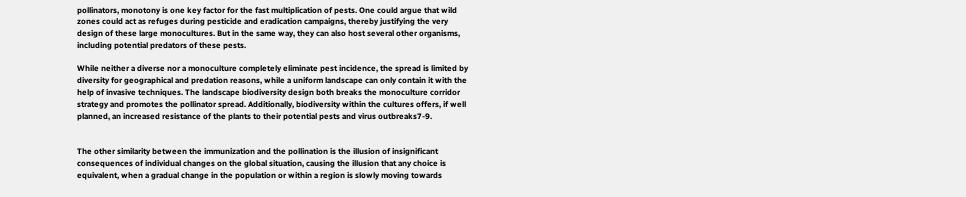pollinators, monotony is one key factor for the fast multiplication of pests. One could argue that wild zones could act as refuges during pesticide and eradication campaigns, thereby justifying the very design of these large monocultures. But in the same way, they can also host several other organisms, including potential predators of these pests.

While neither a diverse nor a monoculture completely eliminate pest incidence, the spread is limited by diversity for geographical and predation reasons, while a uniform landscape can only contain it with the help of invasive techniques. The landscape biodiversity design both breaks the monoculture corridor strategy and promotes the pollinator spread. Additionally, biodiversity within the cultures offers, if well planned, an increased resistance of the plants to their potential pests and virus outbreaks7-9.


The other similarity between the immunization and the pollination is the illusion of insignificant consequences of individual changes on the global situation, causing the illusion that any choice is equivalent, when a gradual change in the population or within a region is slowly moving towards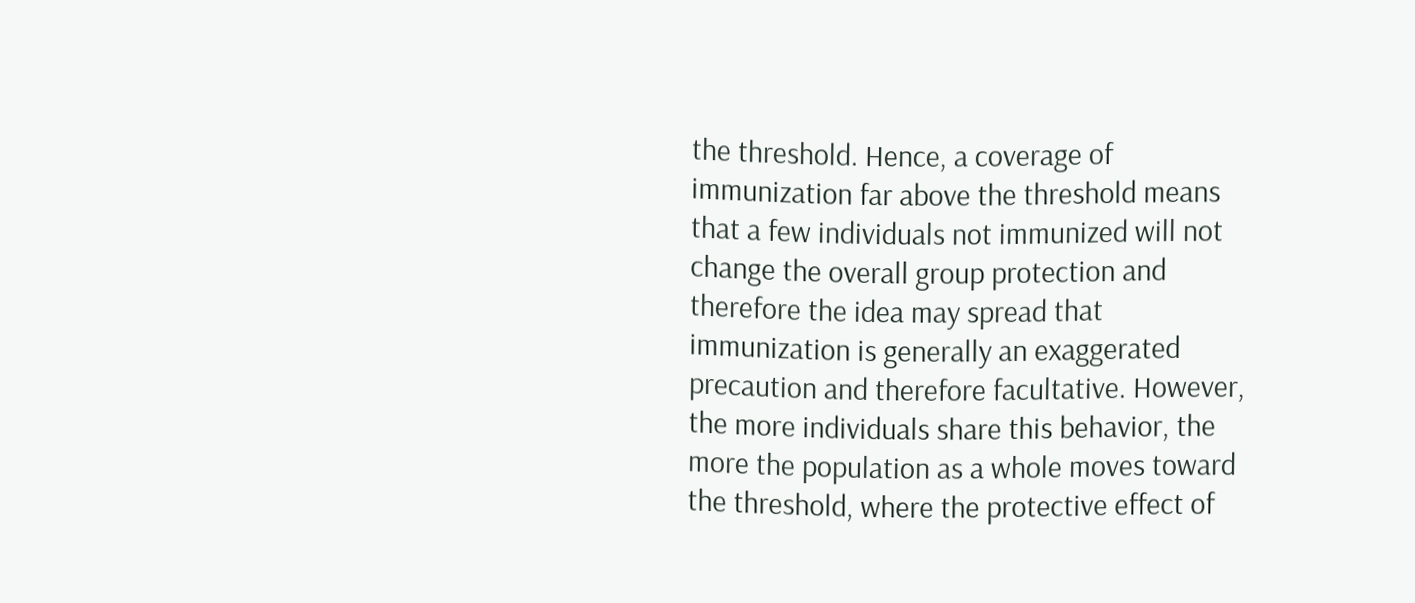the threshold. Hence, a coverage of immunization far above the threshold means that a few individuals not immunized will not change the overall group protection and therefore the idea may spread that immunization is generally an exaggerated precaution and therefore facultative. However, the more individuals share this behavior, the more the population as a whole moves toward the threshold, where the protective effect of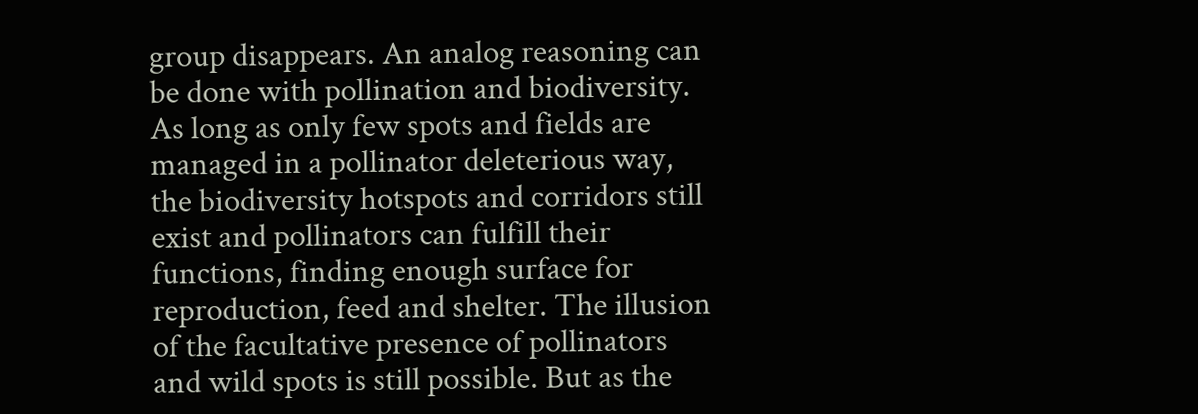group disappears. An analog reasoning can be done with pollination and biodiversity. As long as only few spots and fields are managed in a pollinator deleterious way, the biodiversity hotspots and corridors still exist and pollinators can fulfill their functions, finding enough surface for reproduction, feed and shelter. The illusion of the facultative presence of pollinators and wild spots is still possible. But as the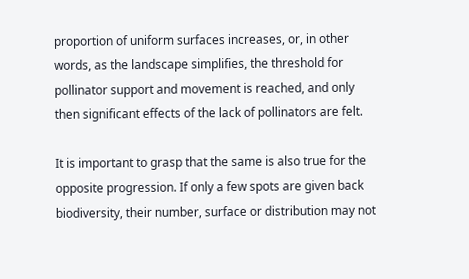proportion of uniform surfaces increases, or, in other words, as the landscape simplifies, the threshold for pollinator support and movement is reached, and only then significant effects of the lack of pollinators are felt.

It is important to grasp that the same is also true for the opposite progression. If only a few spots are given back biodiversity, their number, surface or distribution may not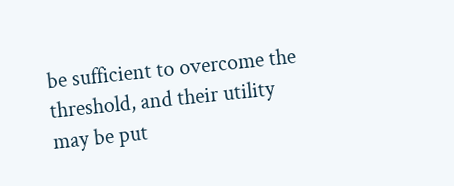be sufficient to overcome the threshold, and their utility may be put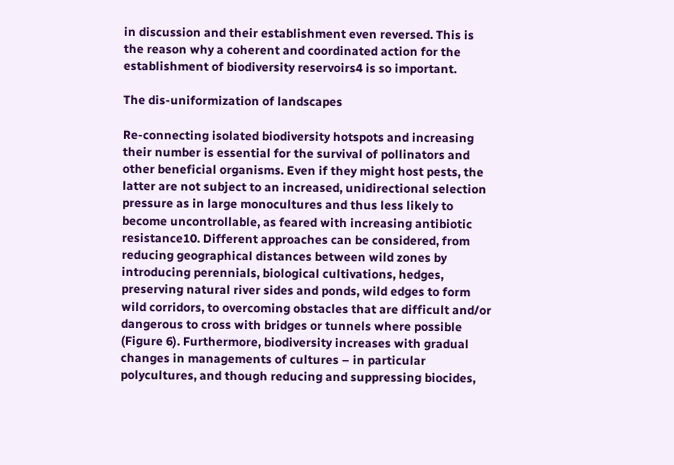in discussion and their establishment even reversed. This is the reason why a coherent and coordinated action for the establishment of biodiversity reservoirs4 is so important.

The dis-uniformization of landscapes

Re-connecting isolated biodiversity hotspots and increasing their number is essential for the survival of pollinators and other beneficial organisms. Even if they might host pests, the latter are not subject to an increased, unidirectional selection pressure as in large monocultures and thus less likely to become uncontrollable, as feared with increasing antibiotic resistance10. Different approaches can be considered, from reducing geographical distances between wild zones by introducing perennials, biological cultivations, hedges, preserving natural river sides and ponds, wild edges to form wild corridors, to overcoming obstacles that are difficult and/or dangerous to cross with bridges or tunnels where possible (Figure 6). Furthermore, biodiversity increases with gradual changes in managements of cultures – in particular polycultures, and though reducing and suppressing biocides,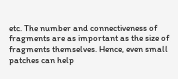etc. The number and connectiveness of fragments are as important as the size of fragments themselves. Hence, even small patches can help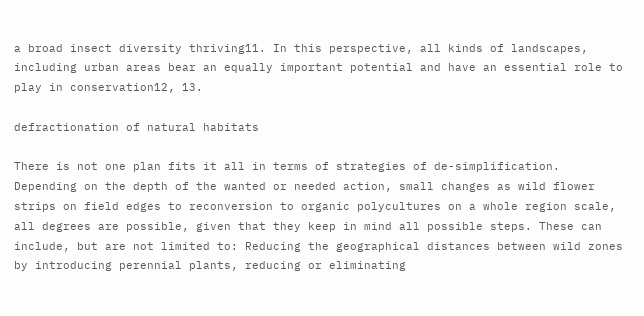a broad insect diversity thriving11. In this perspective, all kinds of landscapes, including urban areas bear an equally important potential and have an essential role to play in conservation12, 13.

defractionation of natural habitats

There is not one plan fits it all in terms of strategies of de-simplification. Depending on the depth of the wanted or needed action, small changes as wild flower strips on field edges to reconversion to organic polycultures on a whole region scale, all degrees are possible, given that they keep in mind all possible steps. These can include, but are not limited to: Reducing the geographical distances between wild zones by introducing perennial plants, reducing or eliminating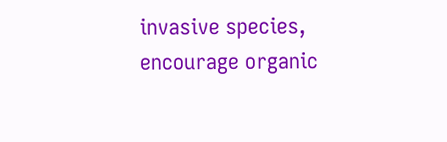invasive species, encourage organic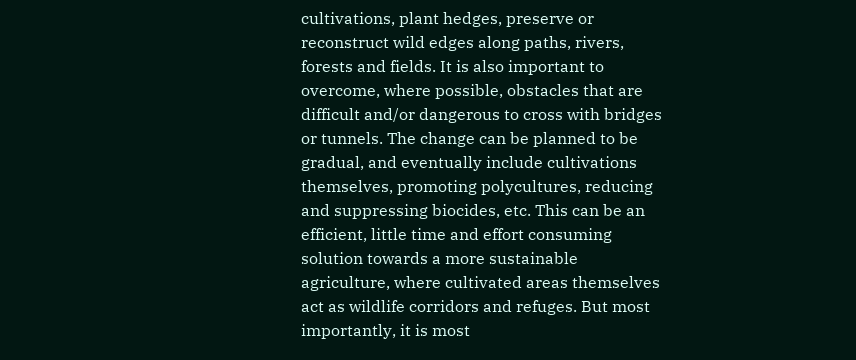cultivations, plant hedges, preserve or reconstruct wild edges along paths, rivers, forests and fields. It is also important to overcome, where possible, obstacles that are difficult and/or dangerous to cross with bridges or tunnels. The change can be planned to be gradual, and eventually include cultivations themselves, promoting polycultures, reducing and suppressing biocides, etc. This can be an efficient, little time and effort consuming solution towards a more sustainable agriculture, where cultivated areas themselves act as wildlife corridors and refuges. But most importantly, it is most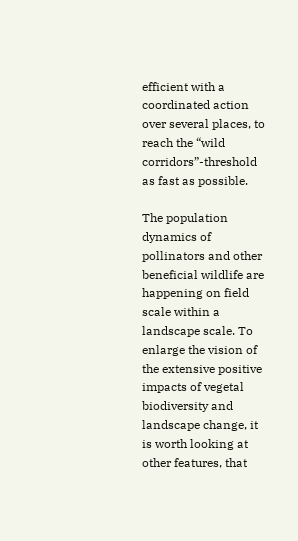efficient with a coordinated action over several places, to reach the “wild corridors”-threshold as fast as possible.

The population dynamics of pollinators and other beneficial wildlife are happening on field scale within a landscape scale. To enlarge the vision of the extensive positive impacts of vegetal biodiversity and landscape change, it is worth looking at other features, that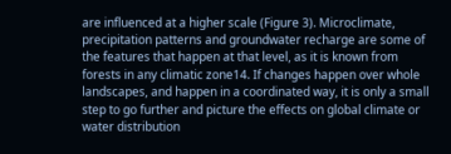are influenced at a higher scale (Figure 3). Microclimate, precipitation patterns and groundwater recharge are some of the features that happen at that level, as it is known from forests in any climatic zone14. If changes happen over whole landscapes, and happen in a coordinated way, it is only a small step to go further and picture the effects on global climate or water distribution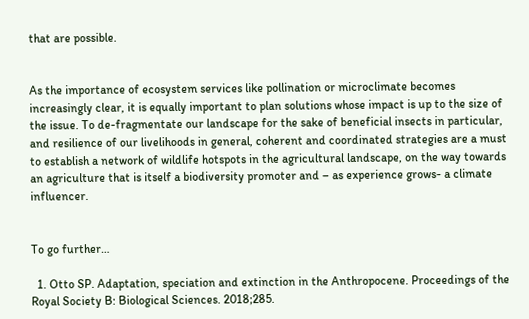that are possible.


As the importance of ecosystem services like pollination or microclimate becomes increasingly clear, it is equally important to plan solutions whose impact is up to the size of the issue. To de-fragmentate our landscape for the sake of beneficial insects in particular, and resilience of our livelihoods in general, coherent and coordinated strategies are a must to establish a network of wildlife hotspots in the agricultural landscape, on the way towards an agriculture that is itself a biodiversity promoter and – as experience grows- a climate influencer.


To go further…

  1. Otto SP. Adaptation, speciation and extinction in the Anthropocene. Proceedings of the Royal Society B: Biological Sciences. 2018;285.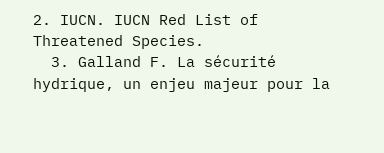2. IUCN. IUCN Red List of Threatened Species.
  3. Galland F. La sécurité hydrique, un enjeu majeur pour la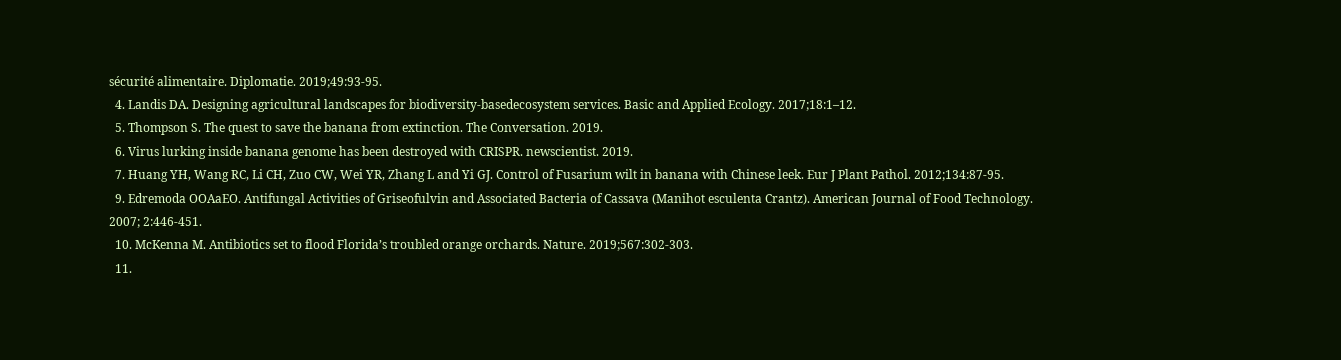sécurité alimentaire. Diplomatie. 2019;49:93-95.
  4. Landis DA. Designing agricultural landscapes for biodiversity-basedecosystem services. Basic and Applied Ecology. 2017;18:1–12.
  5. Thompson S. The quest to save the banana from extinction. The Conversation. 2019.
  6. Virus lurking inside banana genome has been destroyed with CRISPR. newscientist. 2019.
  7. Huang YH, Wang RC, Li CH, Zuo CW, Wei YR, Zhang L and Yi GJ. Control of Fusarium wilt in banana with Chinese leek. Eur J Plant Pathol. 2012;134:87-95.
  9. Edremoda OOAaEO. Antifungal Activities of Griseofulvin and Associated Bacteria of Cassava (Manihot esculenta Crantz). American Journal of Food Technology. 2007; 2:446-451.
  10. McKenna M. Antibiotics set to flood Florida’s troubled orange orchards. Nature. 2019;567:302-303.
  11.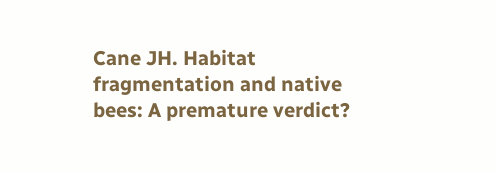Cane JH. Habitat fragmentation and native bees: A premature verdict?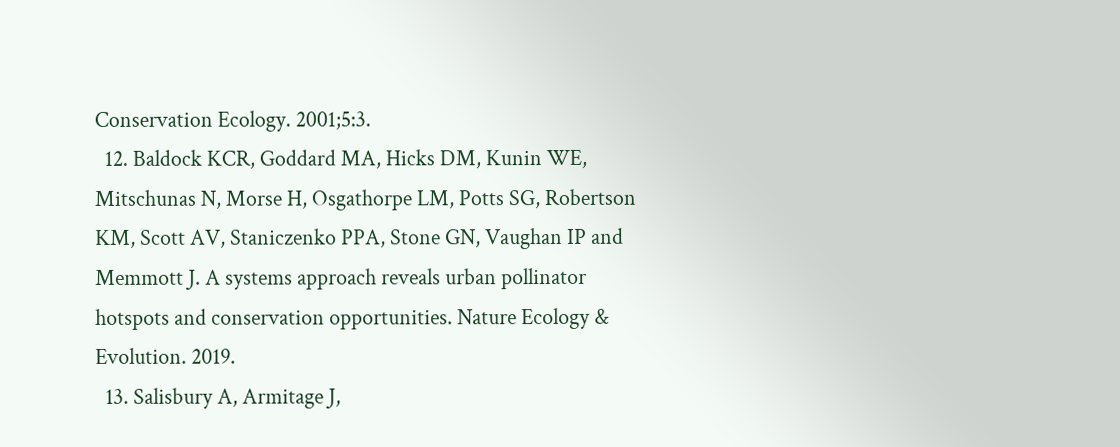Conservation Ecology. 2001;5:3.
  12. Baldock KCR, Goddard MA, Hicks DM, Kunin WE, Mitschunas N, Morse H, Osgathorpe LM, Potts SG, Robertson KM, Scott AV, Staniczenko PPA, Stone GN, Vaughan IP and Memmott J. A systems approach reveals urban pollinator hotspots and conservation opportunities. Nature Ecology & Evolution. 2019.
  13. Salisbury A, Armitage J,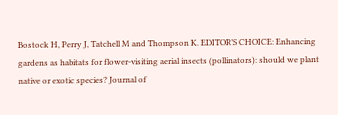Bostock H, Perry J, Tatchell M and Thompson K. EDITOR’S CHOICE: Enhancing gardens as habitats for flower-visiting aerial insects (pollinators): should we plant native or exotic species? Journal of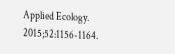Applied Ecology. 2015;52:1156-1164.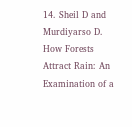14. Sheil D and Murdiyarso D. How Forests Attract Rain: An Examination of a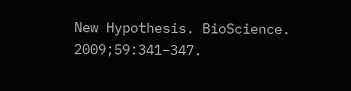New Hypothesis. BioScience. 2009;59:341–347.